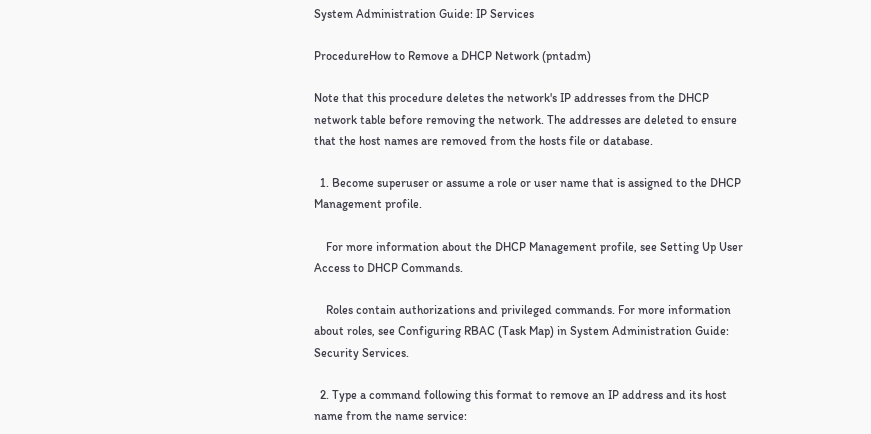System Administration Guide: IP Services

ProcedureHow to Remove a DHCP Network (pntadm)

Note that this procedure deletes the network's IP addresses from the DHCP network table before removing the network. The addresses are deleted to ensure that the host names are removed from the hosts file or database.

  1. Become superuser or assume a role or user name that is assigned to the DHCP Management profile.

    For more information about the DHCP Management profile, see Setting Up User Access to DHCP Commands.

    Roles contain authorizations and privileged commands. For more information about roles, see Configuring RBAC (Task Map) in System Administration Guide: Security Services.

  2. Type a command following this format to remove an IP address and its host name from the name service: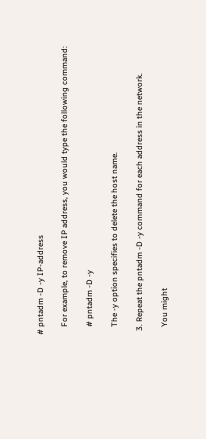# pntadm -D -y IP-address

    For example, to remove IP address, you would type the following command:

    # pntadm -D -y

    The -y option specifies to delete the host name.

  3. Repeat the pntadm -D -y command for each address in the network.

    You might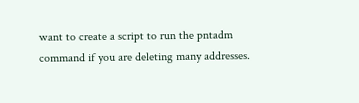want to create a script to run the pntadm command if you are deleting many addresses.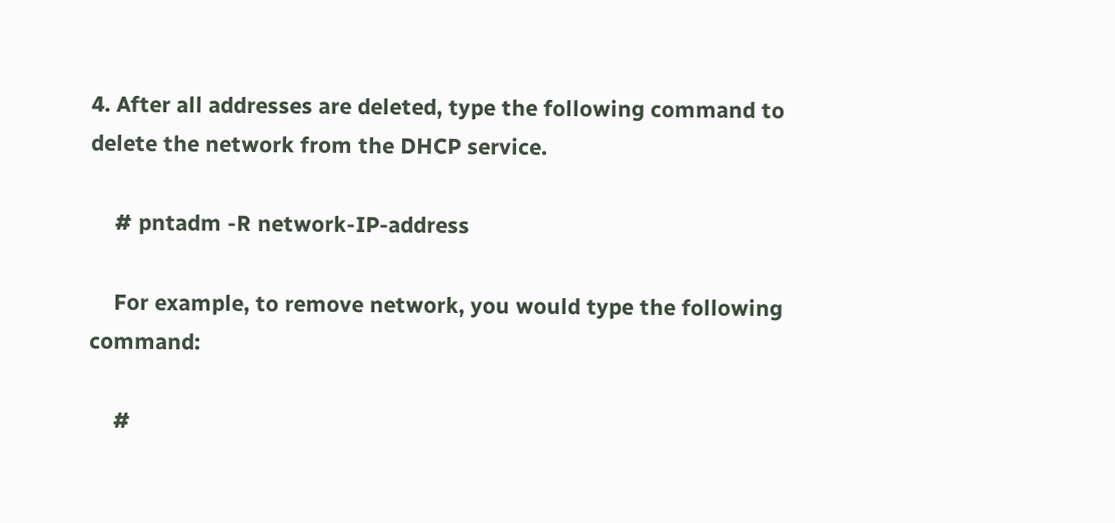4. After all addresses are deleted, type the following command to delete the network from the DHCP service.

    # pntadm -R network-IP-address

    For example, to remove network, you would type the following command:

    #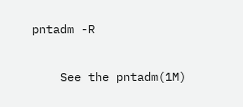pntadm -R

    See the pntadm(1M)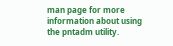man page for more information about using the pntadm utility.